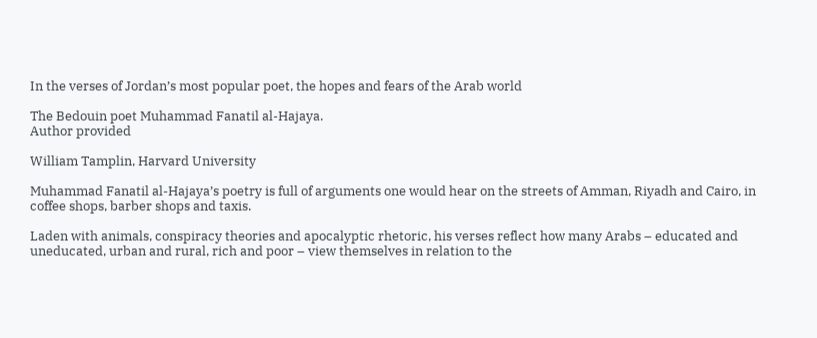In the verses of Jordan’s most popular poet, the hopes and fears of the Arab world

The Bedouin poet Muhammad Fanatil al-Hajaya.
Author provided

William Tamplin, Harvard University

Muhammad Fanatil al-Hajaya’s poetry is full of arguments one would hear on the streets of Amman, Riyadh and Cairo, in coffee shops, barber shops and taxis.

Laden with animals, conspiracy theories and apocalyptic rhetoric, his verses reflect how many Arabs – educated and uneducated, urban and rural, rich and poor – view themselves in relation to the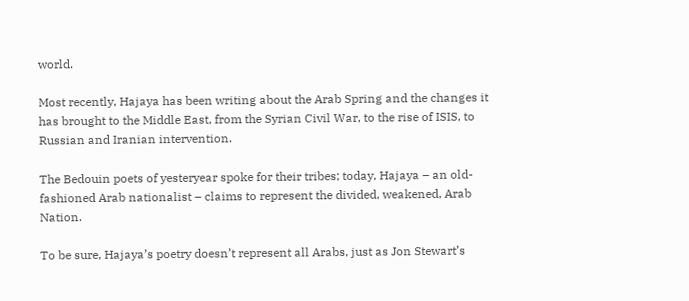world.

Most recently, Hajaya has been writing about the Arab Spring and the changes it has brought to the Middle East, from the Syrian Civil War, to the rise of ISIS, to Russian and Iranian intervention.

The Bedouin poets of yesteryear spoke for their tribes; today, Hajaya – an old-fashioned Arab nationalist – claims to represent the divided, weakened, Arab Nation.

To be sure, Hajaya’s poetry doesn’t represent all Arabs, just as Jon Stewart’s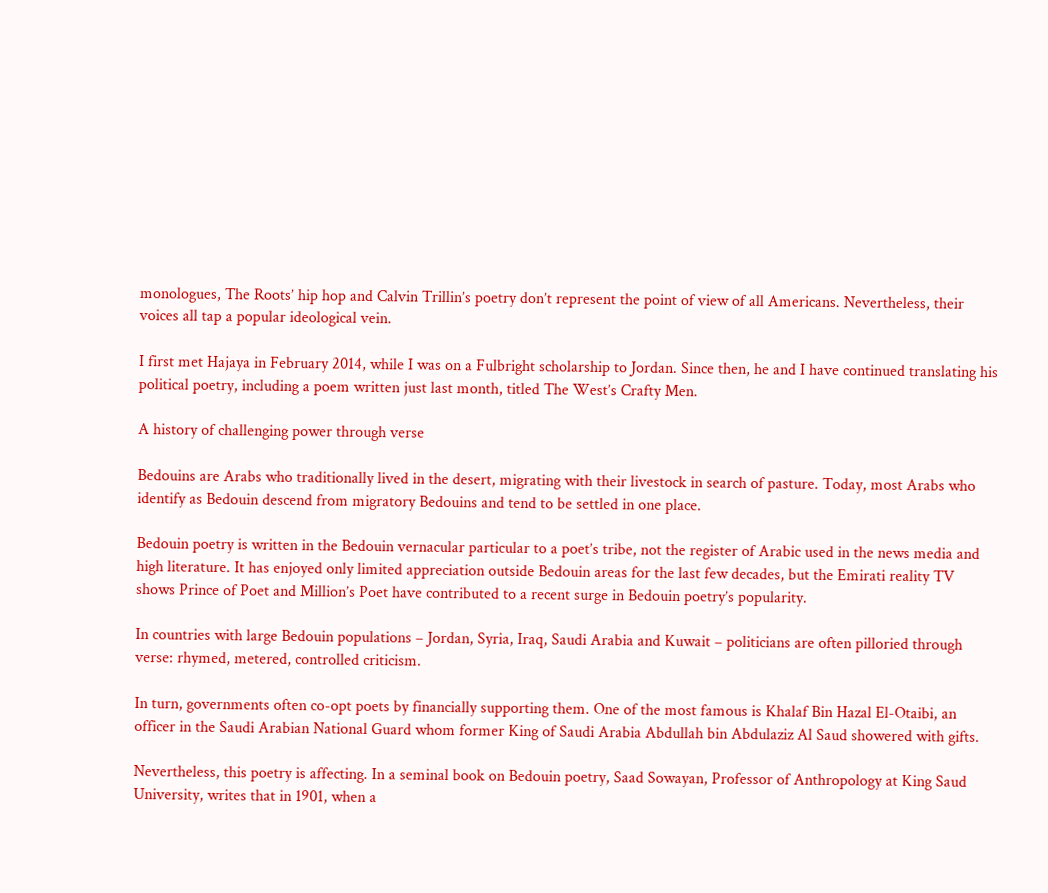monologues, The Roots’ hip hop and Calvin Trillin’s poetry don’t represent the point of view of all Americans. Nevertheless, their voices all tap a popular ideological vein.

I first met Hajaya in February 2014, while I was on a Fulbright scholarship to Jordan. Since then, he and I have continued translating his political poetry, including a poem written just last month, titled The West’s Crafty Men.

A history of challenging power through verse

Bedouins are Arabs who traditionally lived in the desert, migrating with their livestock in search of pasture. Today, most Arabs who identify as Bedouin descend from migratory Bedouins and tend to be settled in one place.

Bedouin poetry is written in the Bedouin vernacular particular to a poet’s tribe, not the register of Arabic used in the news media and high literature. It has enjoyed only limited appreciation outside Bedouin areas for the last few decades, but the Emirati reality TV shows Prince of Poet and Million’s Poet have contributed to a recent surge in Bedouin poetry’s popularity.

In countries with large Bedouin populations – Jordan, Syria, Iraq, Saudi Arabia and Kuwait – politicians are often pilloried through verse: rhymed, metered, controlled criticism.

In turn, governments often co-opt poets by financially supporting them. One of the most famous is Khalaf Bin Hazal El-Otaibi, an officer in the Saudi Arabian National Guard whom former King of Saudi Arabia Abdullah bin Abdulaziz Al Saud showered with gifts.

Nevertheless, this poetry is affecting. In a seminal book on Bedouin poetry, Saad Sowayan, Professor of Anthropology at King Saud University, writes that in 1901, when a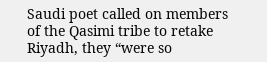Saudi poet called on members of the Qasimi tribe to retake Riyadh, they “were so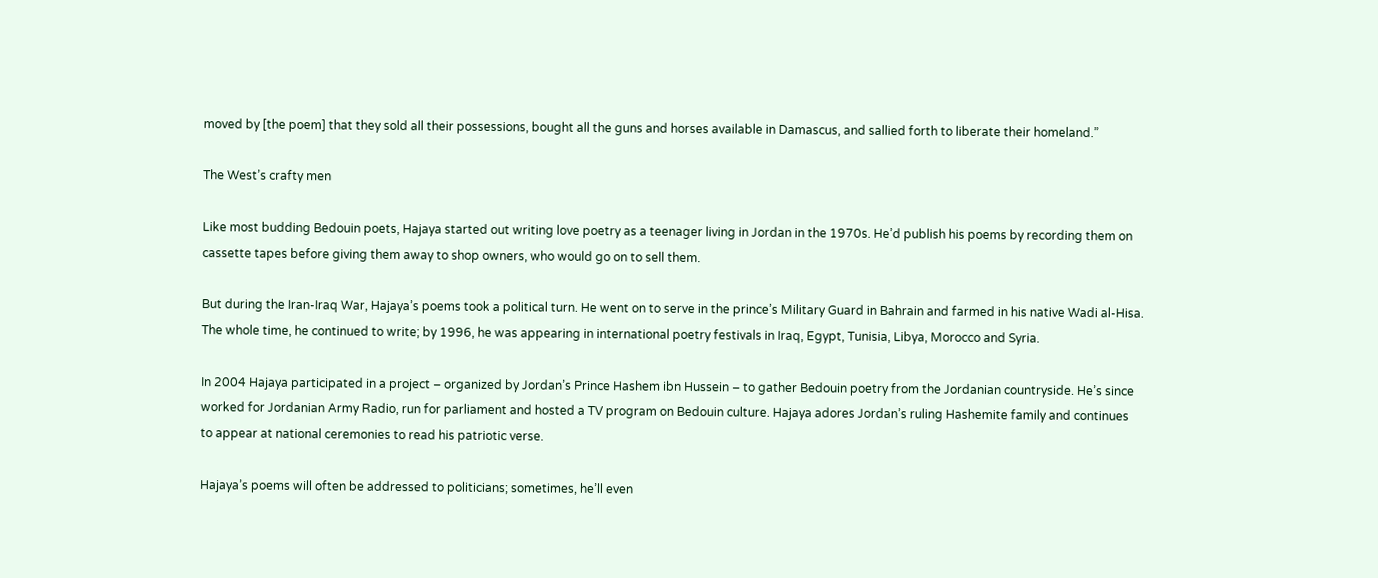moved by [the poem] that they sold all their possessions, bought all the guns and horses available in Damascus, and sallied forth to liberate their homeland.”

The West’s crafty men

Like most budding Bedouin poets, Hajaya started out writing love poetry as a teenager living in Jordan in the 1970s. He’d publish his poems by recording them on cassette tapes before giving them away to shop owners, who would go on to sell them.

But during the Iran-Iraq War, Hajaya’s poems took a political turn. He went on to serve in the prince’s Military Guard in Bahrain and farmed in his native Wadi al-Hisa. The whole time, he continued to write; by 1996, he was appearing in international poetry festivals in Iraq, Egypt, Tunisia, Libya, Morocco and Syria.

In 2004 Hajaya participated in a project – organized by Jordan’s Prince Hashem ibn Hussein – to gather Bedouin poetry from the Jordanian countryside. He’s since worked for Jordanian Army Radio, run for parliament and hosted a TV program on Bedouin culture. Hajaya adores Jordan’s ruling Hashemite family and continues to appear at national ceremonies to read his patriotic verse.

Hajaya’s poems will often be addressed to politicians; sometimes, he’ll even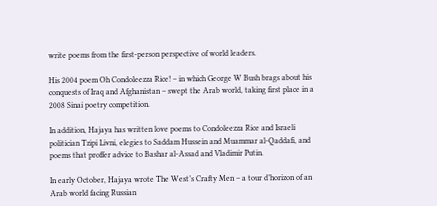write poems from the first-person perspective of world leaders.

His 2004 poem Oh Condoleezza Rice! – in which George W Bush brags about his conquests of Iraq and Afghanistan – swept the Arab world, taking first place in a 2008 Sinai poetry competition.

In addition, Hajaya has written love poems to Condoleezza Rice and Israeli politician Tzipi Livni, elegies to Saddam Hussein and Muammar al-Qaddafi, and poems that proffer advice to Bashar al-Assad and Vladimir Putin.

In early October, Hajaya wrote The West’s Crafty Men – a tour d’horizon of an Arab world facing Russian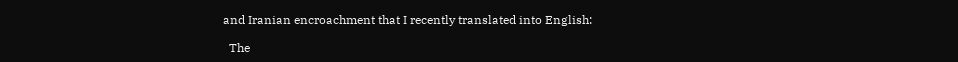and Iranian encroachment that I recently translated into English:

  The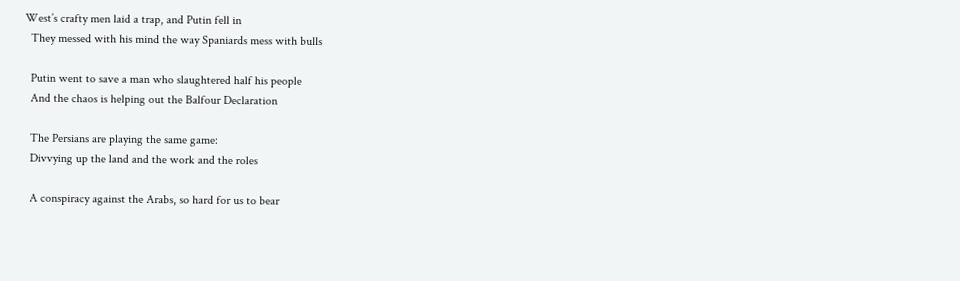West’s crafty men laid a trap, and Putin fell in
  They messed with his mind the way Spaniards mess with bulls

  Putin went to save a man who slaughtered half his people
  And the chaos is helping out the Balfour Declaration

  The Persians are playing the same game:
  Divvying up the land and the work and the roles

  A conspiracy against the Arabs, so hard for us to bear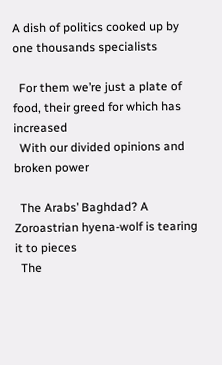A dish of politics cooked up by one thousands specialists

  For them we’re just a plate of food, their greed for which has increased
  With our divided opinions and broken power

  The Arabs’ Baghdad? A Zoroastrian hyena-wolf is tearing it to pieces
  The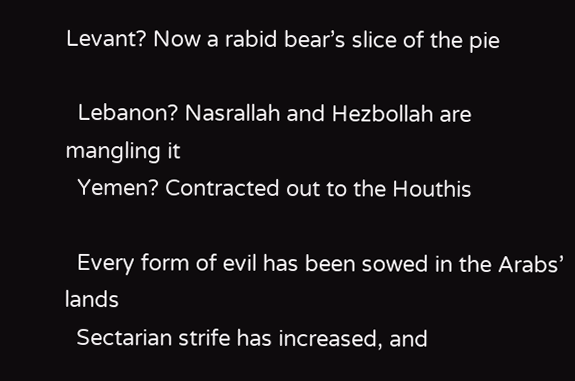Levant? Now a rabid bear’s slice of the pie

  Lebanon? Nasrallah and Hezbollah are mangling it
  Yemen? Contracted out to the Houthis

  Every form of evil has been sowed in the Arabs’ lands
  Sectarian strife has increased, and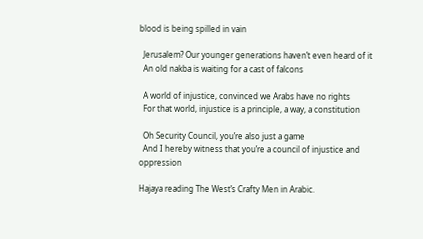blood is being spilled in vain

  Jerusalem? Our younger generations haven’t even heard of it
  An old nakba is waiting for a cast of falcons

  A world of injustice, convinced we Arabs have no rights
  For that world, injustice is a principle, a way, a constitution

  Oh Security Council, you’re also just a game
  And I hereby witness that you’re a council of injustice and oppression

Hajaya reading The West’s Crafty Men in Arabic.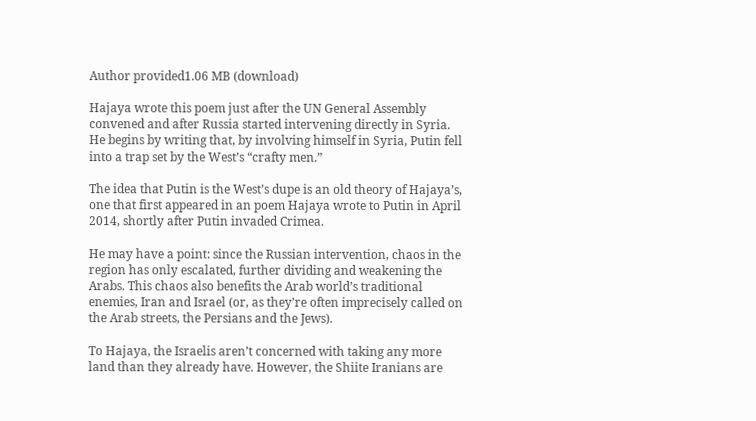Author provided1.06 MB (download)

Hajaya wrote this poem just after the UN General Assembly convened and after Russia started intervening directly in Syria. He begins by writing that, by involving himself in Syria, Putin fell into a trap set by the West’s “crafty men.”

The idea that Putin is the West’s dupe is an old theory of Hajaya’s, one that first appeared in an poem Hajaya wrote to Putin in April 2014, shortly after Putin invaded Crimea.

He may have a point: since the Russian intervention, chaos in the region has only escalated, further dividing and weakening the Arabs. This chaos also benefits the Arab world’s traditional enemies, Iran and Israel (or, as they’re often imprecisely called on the Arab streets, the Persians and the Jews).

To Hajaya, the Israelis aren’t concerned with taking any more land than they already have. However, the Shiite Iranians are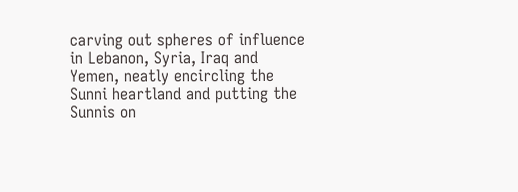carving out spheres of influence in Lebanon, Syria, Iraq and Yemen, neatly encircling the Sunni heartland and putting the Sunnis on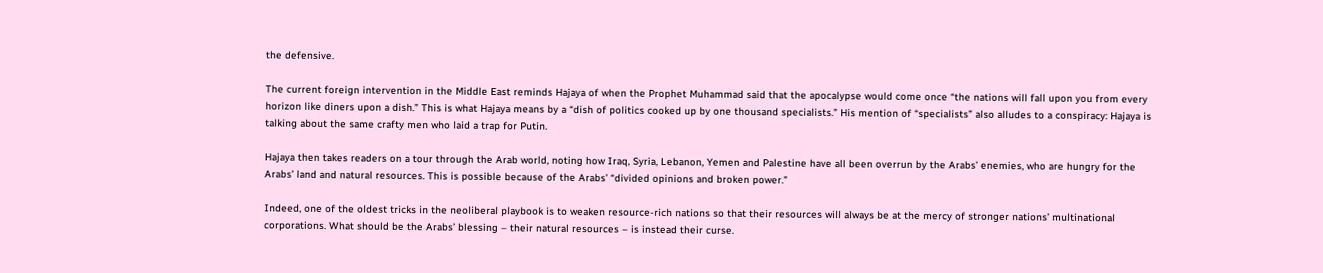the defensive.

The current foreign intervention in the Middle East reminds Hajaya of when the Prophet Muhammad said that the apocalypse would come once “the nations will fall upon you from every horizon like diners upon a dish.” This is what Hajaya means by a “dish of politics cooked up by one thousand specialists.” His mention of “specialists” also alludes to a conspiracy: Hajaya is talking about the same crafty men who laid a trap for Putin.

Hajaya then takes readers on a tour through the Arab world, noting how Iraq, Syria, Lebanon, Yemen and Palestine have all been overrun by the Arabs’ enemies, who are hungry for the Arabs’ land and natural resources. This is possible because of the Arabs’ “divided opinions and broken power.”

Indeed, one of the oldest tricks in the neoliberal playbook is to weaken resource-rich nations so that their resources will always be at the mercy of stronger nations’ multinational corporations. What should be the Arabs’ blessing – their natural resources – is instead their curse.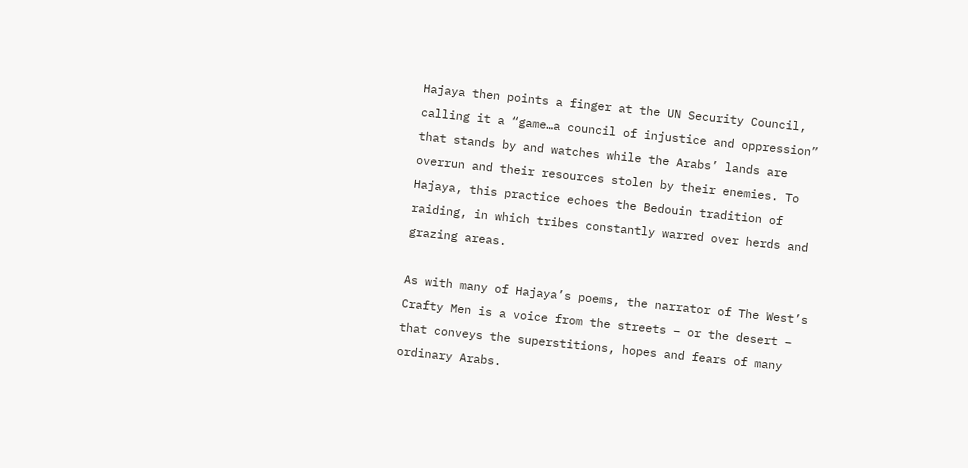Hajaya then points a finger at the UN Security Council, calling it a “game…a council of injustice and oppression” that stands by and watches while the Arabs’ lands are overrun and their resources stolen by their enemies. To Hajaya, this practice echoes the Bedouin tradition of raiding, in which tribes constantly warred over herds and grazing areas.

As with many of Hajaya’s poems, the narrator of The West’s Crafty Men is a voice from the streets – or the desert – that conveys the superstitions, hopes and fears of many ordinary Arabs.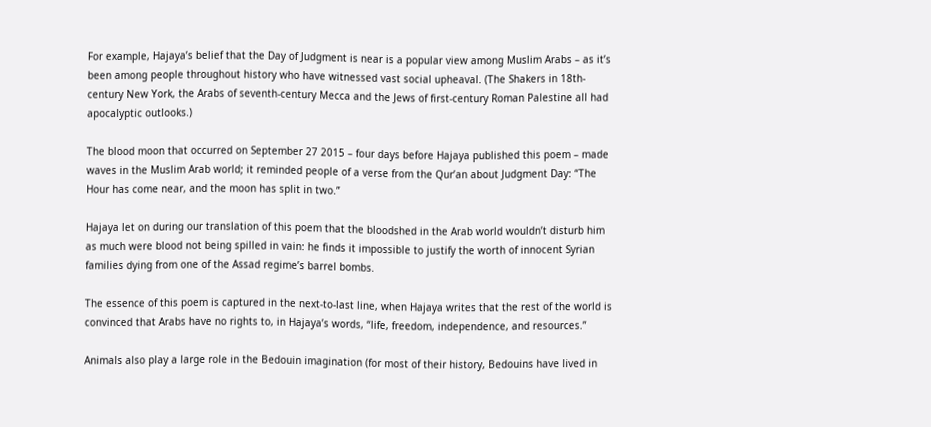For example, Hajaya’s belief that the Day of Judgment is near is a popular view among Muslim Arabs – as it’s been among people throughout history who have witnessed vast social upheaval. (The Shakers in 18th-century New York, the Arabs of seventh-century Mecca and the Jews of first-century Roman Palestine all had apocalyptic outlooks.)

The blood moon that occurred on September 27 2015 – four days before Hajaya published this poem – made waves in the Muslim Arab world; it reminded people of a verse from the Qur’an about Judgment Day: “The Hour has come near, and the moon has split in two.”

Hajaya let on during our translation of this poem that the bloodshed in the Arab world wouldn’t disturb him as much were blood not being spilled in vain: he finds it impossible to justify the worth of innocent Syrian families dying from one of the Assad regime’s barrel bombs.

The essence of this poem is captured in the next-to-last line, when Hajaya writes that the rest of the world is convinced that Arabs have no rights to, in Hajaya’s words, “life, freedom, independence, and resources.”

Animals also play a large role in the Bedouin imagination (for most of their history, Bedouins have lived in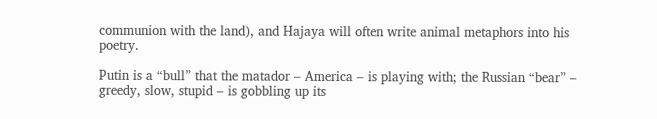communion with the land), and Hajaya will often write animal metaphors into his poetry.

Putin is a “bull” that the matador – America – is playing with; the Russian “bear” – greedy, slow, stupid – is gobbling up its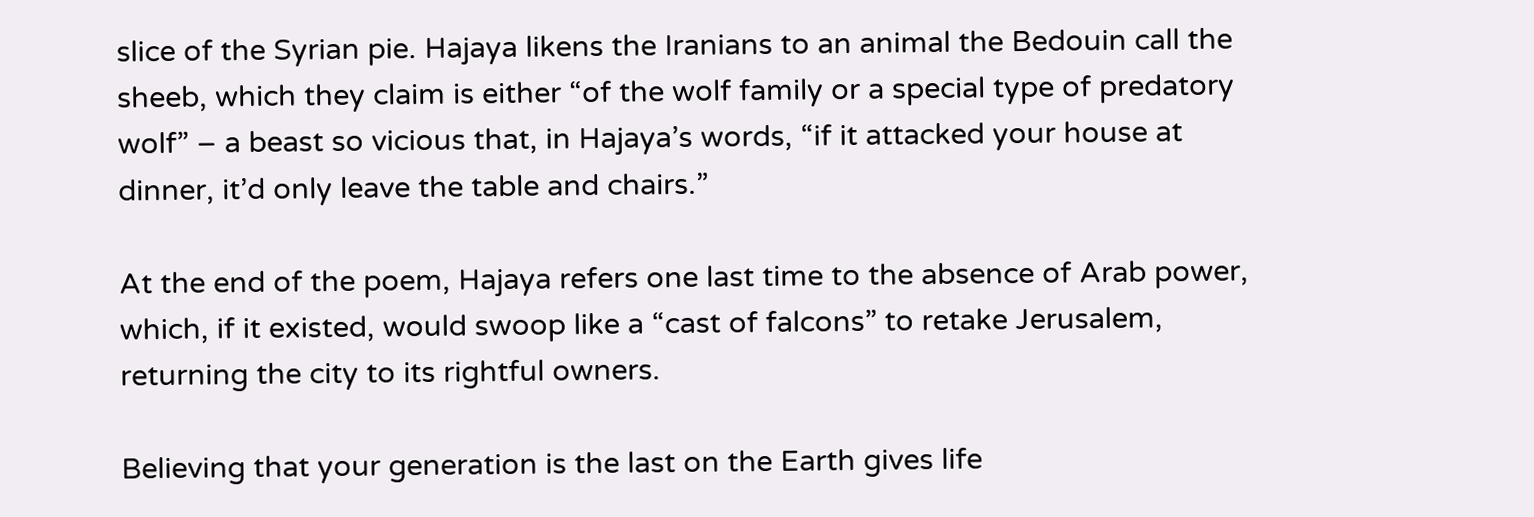slice of the Syrian pie. Hajaya likens the Iranians to an animal the Bedouin call the sheeb, which they claim is either “of the wolf family or a special type of predatory wolf” – a beast so vicious that, in Hajaya’s words, “if it attacked your house at dinner, it’d only leave the table and chairs.”

At the end of the poem, Hajaya refers one last time to the absence of Arab power, which, if it existed, would swoop like a “cast of falcons” to retake Jerusalem, returning the city to its rightful owners.

Believing that your generation is the last on the Earth gives life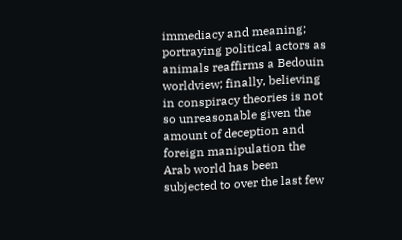immediacy and meaning; portraying political actors as animals reaffirms a Bedouin worldview; finally, believing in conspiracy theories is not so unreasonable given the amount of deception and foreign manipulation the Arab world has been subjected to over the last few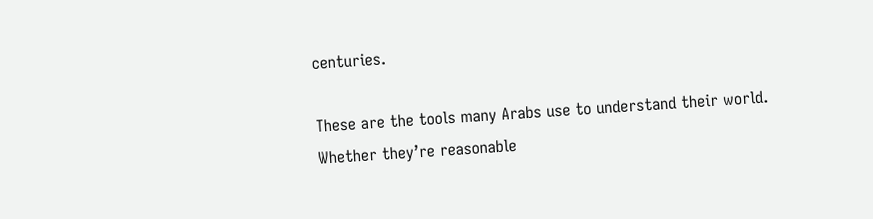centuries.

These are the tools many Arabs use to understand their world. Whether they’re reasonable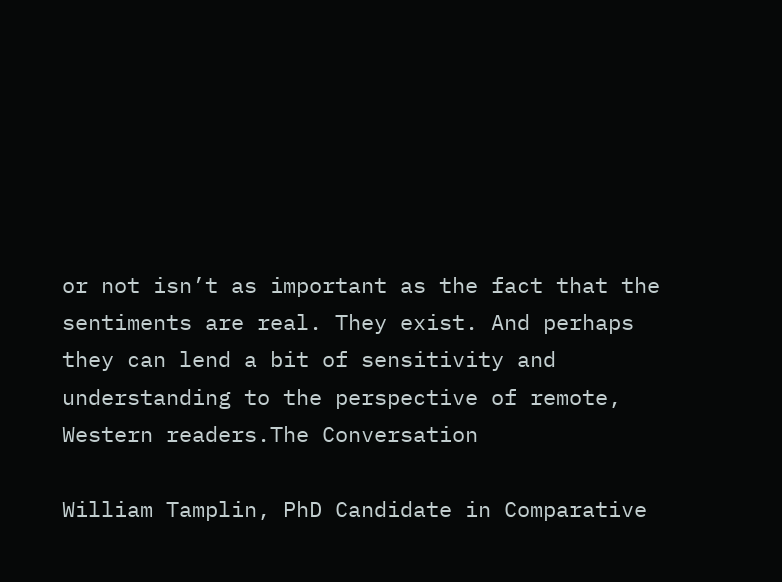or not isn’t as important as the fact that the sentiments are real. They exist. And perhaps they can lend a bit of sensitivity and understanding to the perspective of remote, Western readers.The Conversation

William Tamplin, PhD Candidate in Comparative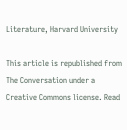Literature, Harvard University

This article is republished from The Conversation under a Creative Commons license. Read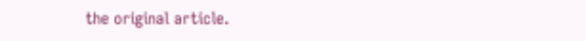the original article.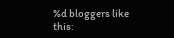%d bloggers like this: